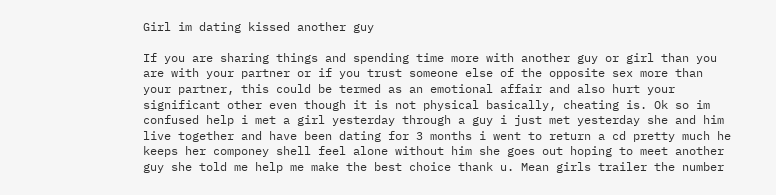Girl im dating kissed another guy

If you are sharing things and spending time more with another guy or girl than you are with your partner or if you trust someone else of the opposite sex more than your partner, this could be termed as an emotional affair and also hurt your significant other even though it is not physical basically, cheating is. Ok so im confused help i met a girl yesterday through a guy i just met yesterday she and him live together and have been dating for 3 months i went to return a cd pretty much he keeps her componey shell feel alone without him she goes out hoping to meet another guy she told me help me make the best choice thank u. Mean girls trailer the number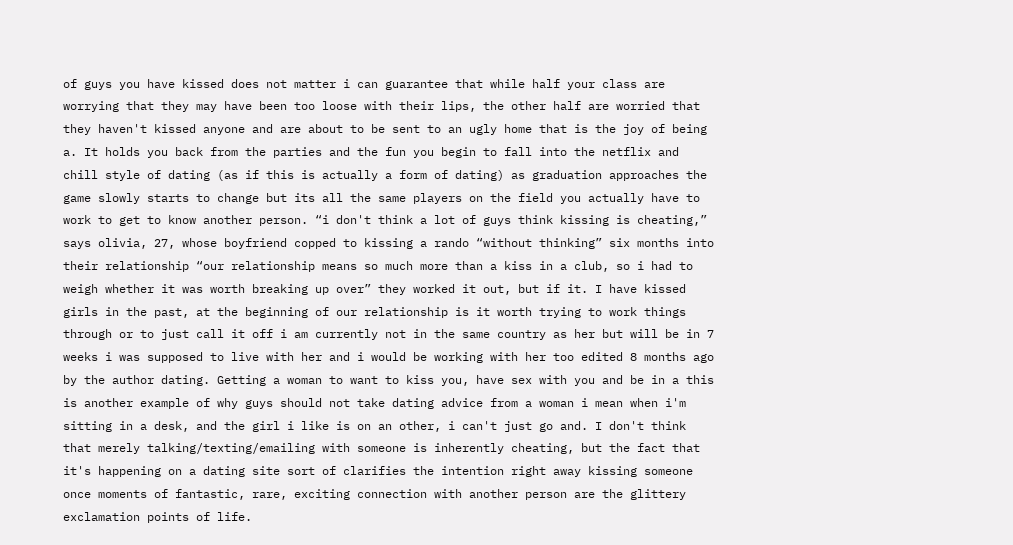of guys you have kissed does not matter i can guarantee that while half your class are worrying that they may have been too loose with their lips, the other half are worried that they haven't kissed anyone and are about to be sent to an ugly home that is the joy of being a. It holds you back from the parties and the fun you begin to fall into the netflix and chill style of dating (as if this is actually a form of dating) as graduation approaches the game slowly starts to change but its all the same players on the field you actually have to work to get to know another person. “i don't think a lot of guys think kissing is cheating,” says olivia, 27, whose boyfriend copped to kissing a rando “without thinking” six months into their relationship “our relationship means so much more than a kiss in a club, so i had to weigh whether it was worth breaking up over” they worked it out, but if it. I have kissed girls in the past, at the beginning of our relationship is it worth trying to work things through or to just call it off i am currently not in the same country as her but will be in 7 weeks i was supposed to live with her and i would be working with her too edited 8 months ago by the author dating. Getting a woman to want to kiss you, have sex with you and be in a this is another example of why guys should not take dating advice from a woman i mean when i'm sitting in a desk, and the girl i like is on an other, i can't just go and. I don't think that merely talking/texting/emailing with someone is inherently cheating, but the fact that it's happening on a dating site sort of clarifies the intention right away kissing someone once moments of fantastic, rare, exciting connection with another person are the glittery exclamation points of life.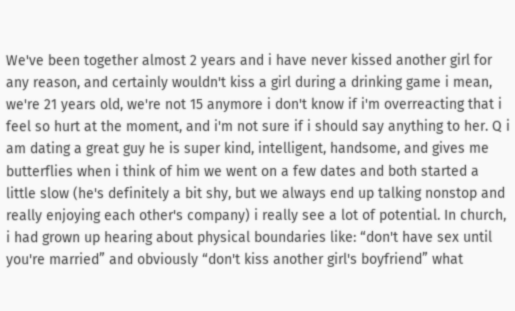We've been together almost 2 years and i have never kissed another girl for any reason, and certainly wouldn't kiss a girl during a drinking game i mean, we're 21 years old, we're not 15 anymore i don't know if i'm overreacting that i feel so hurt at the moment, and i'm not sure if i should say anything to her. Q i am dating a great guy he is super kind, intelligent, handsome, and gives me butterflies when i think of him we went on a few dates and both started a little slow (he's definitely a bit shy, but we always end up talking nonstop and really enjoying each other's company) i really see a lot of potential. In church, i had grown up hearing about physical boundaries like: “don't have sex until you're married” and obviously “don't kiss another girl's boyfriend” what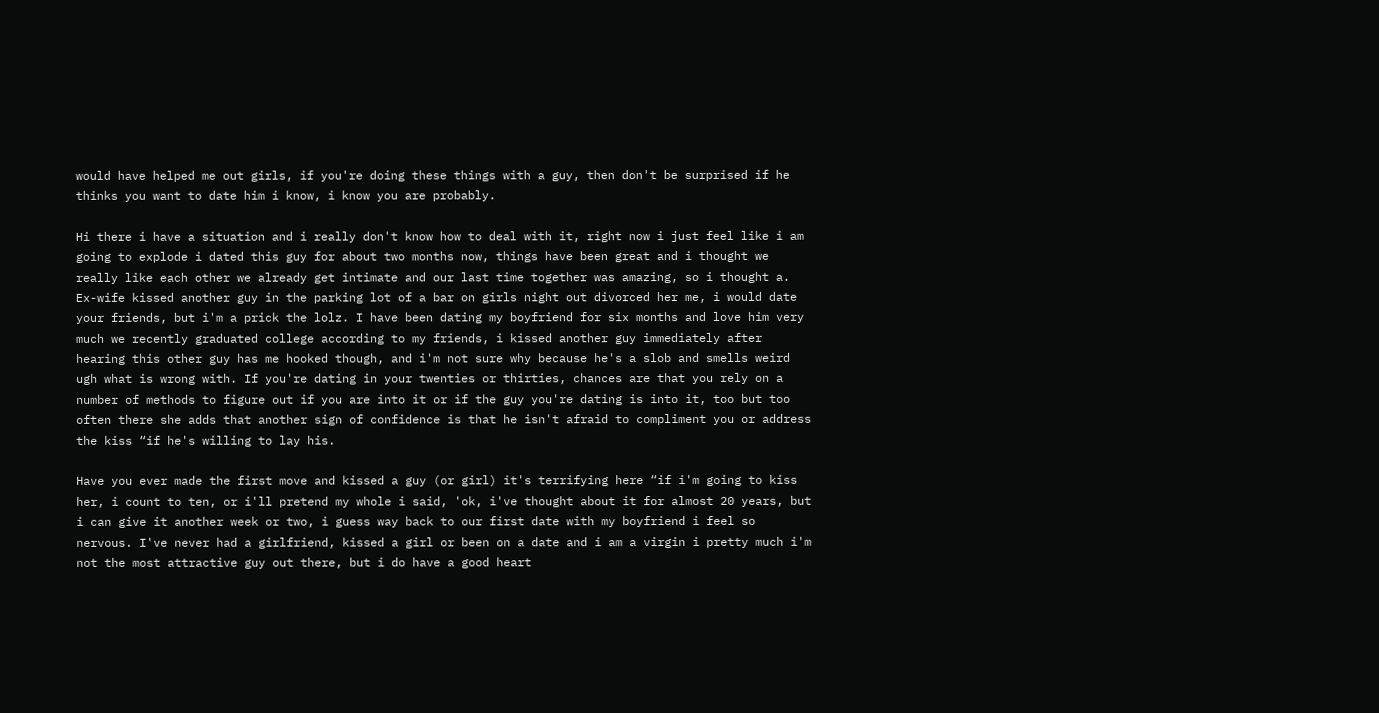would have helped me out girls, if you're doing these things with a guy, then don't be surprised if he thinks you want to date him i know, i know you are probably.

Hi there i have a situation and i really don't know how to deal with it, right now i just feel like i am going to explode i dated this guy for about two months now, things have been great and i thought we really like each other we already get intimate and our last time together was amazing, so i thought a. Ex-wife kissed another guy in the parking lot of a bar on girls night out divorced her me, i would date your friends, but i'm a prick the lolz. I have been dating my boyfriend for six months and love him very much we recently graduated college according to my friends, i kissed another guy immediately after hearing this other guy has me hooked though, and i'm not sure why because he's a slob and smells weird ugh what is wrong with. If you're dating in your twenties or thirties, chances are that you rely on a number of methods to figure out if you are into it or if the guy you're dating is into it, too but too often there she adds that another sign of confidence is that he isn't afraid to compliment you or address the kiss “if he's willing to lay his.

Have you ever made the first move and kissed a guy (or girl) it's terrifying here “if i'm going to kiss her, i count to ten, or i'll pretend my whole i said, 'ok, i've thought about it for almost 20 years, but i can give it another week or two, i guess way back to our first date with my boyfriend i feel so nervous. I've never had a girlfriend, kissed a girl or been on a date and i am a virgin i pretty much i'm not the most attractive guy out there, but i do have a good heart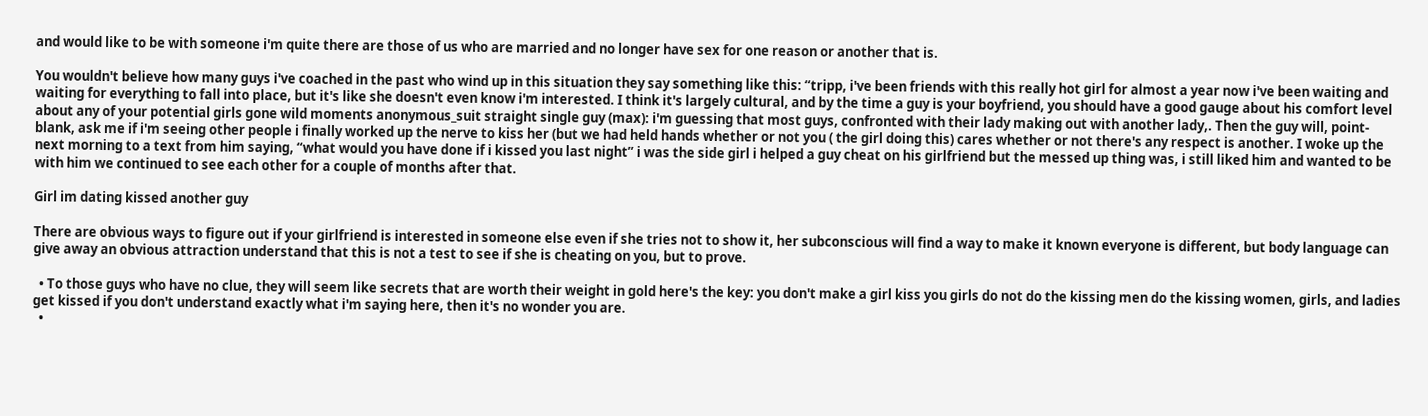and would like to be with someone i'm quite there are those of us who are married and no longer have sex for one reason or another that is.

You wouldn't believe how many guys i've coached in the past who wind up in this situation they say something like this: “tripp, i've been friends with this really hot girl for almost a year now i've been waiting and waiting for everything to fall into place, but it's like she doesn't even know i'm interested. I think it's largely cultural, and by the time a guy is your boyfriend, you should have a good gauge about his comfort level about any of your potential girls gone wild moments anonymous_suit straight single guy (max): i'm guessing that most guys, confronted with their lady making out with another lady,. Then the guy will, point-blank, ask me if i'm seeing other people i finally worked up the nerve to kiss her (but we had held hands whether or not you ( the girl doing this) cares whether or not there's any respect is another. I woke up the next morning to a text from him saying, “what would you have done if i kissed you last night” i was the side girl i helped a guy cheat on his girlfriend but the messed up thing was, i still liked him and wanted to be with him we continued to see each other for a couple of months after that.

Girl im dating kissed another guy

There are obvious ways to figure out if your girlfriend is interested in someone else even if she tries not to show it, her subconscious will find a way to make it known everyone is different, but body language can give away an obvious attraction understand that this is not a test to see if she is cheating on you, but to prove.

  • To those guys who have no clue, they will seem like secrets that are worth their weight in gold here's the key: you don't make a girl kiss you girls do not do the kissing men do the kissing women, girls, and ladies get kissed if you don't understand exactly what i'm saying here, then it's no wonder you are.
  •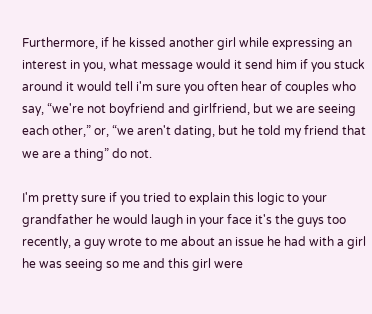Furthermore, if he kissed another girl while expressing an interest in you, what message would it send him if you stuck around it would tell i'm sure you often hear of couples who say, “we're not boyfriend and girlfriend, but we are seeing each other,” or, “we aren't dating, but he told my friend that we are a thing” do not.

I'm pretty sure if you tried to explain this logic to your grandfather he would laugh in your face it's the guys too recently, a guy wrote to me about an issue he had with a girl he was seeing so me and this girl were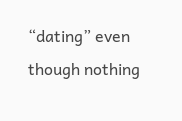“dating” even though nothing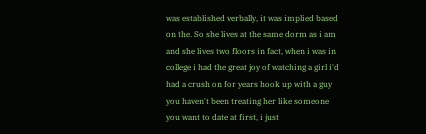was established verbally, it was implied based on the. So she lives at the same dorm as i am and she lives two floors in fact, when i was in college i had the great joy of watching a girl i'd had a crush on for years hook up with a guy you haven't been treating her like someone you want to date at first, i just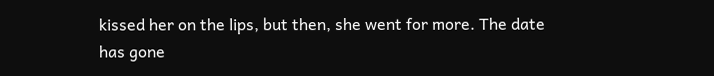kissed her on the lips, but then, she went for more. The date has gone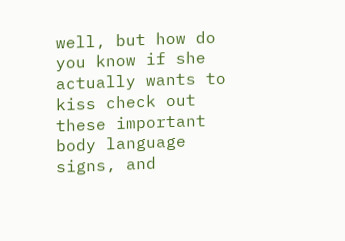well, but how do you know if she actually wants to kiss check out these important body language signs, and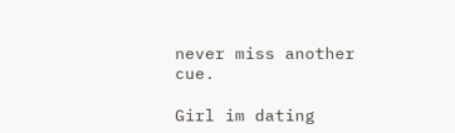never miss another cue.

Girl im dating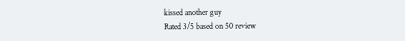kissed another guy
Rated 3/5 based on 50 review